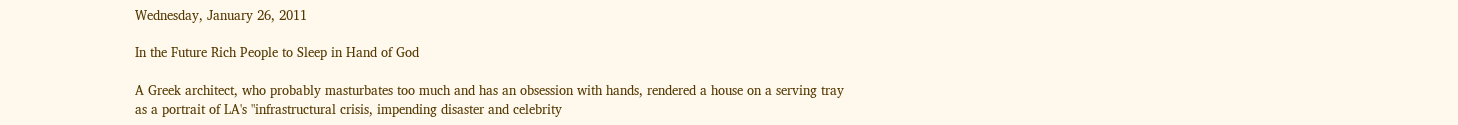Wednesday, January 26, 2011

In the Future Rich People to Sleep in Hand of God

A Greek architect, who probably masturbates too much and has an obsession with hands, rendered a house on a serving tray as a portrait of LA's "infrastructural crisis, impending disaster and celebrity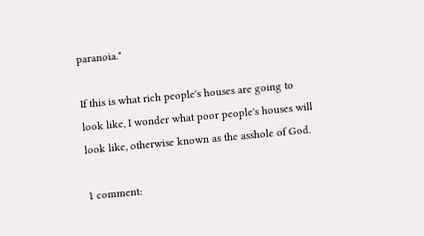paranoia."

If this is what rich people's houses are going to look like, I wonder what poor people's houses will look like, otherwise known as the asshole of God.

1 comment: